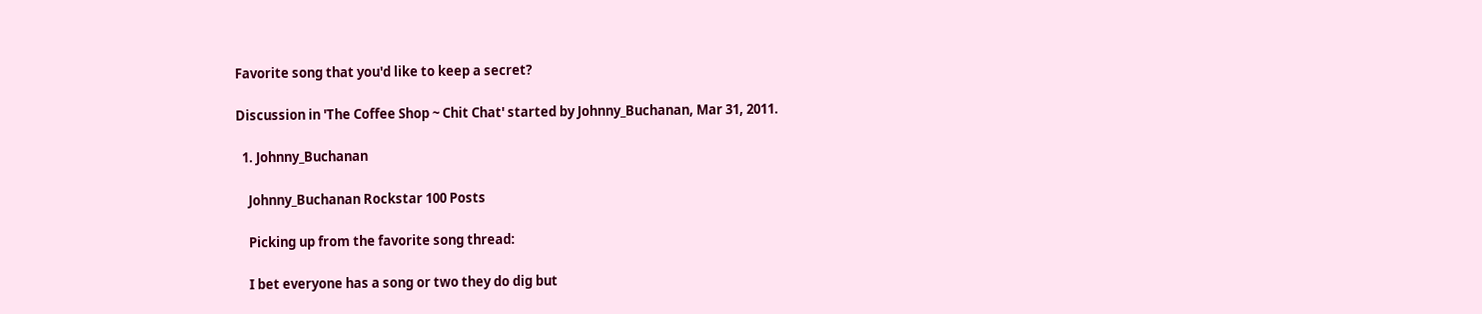Favorite song that you'd like to keep a secret?

Discussion in 'The Coffee Shop ~ Chit Chat' started by Johnny_Buchanan, Mar 31, 2011.

  1. Johnny_Buchanan

    Johnny_Buchanan Rockstar 100 Posts

    Picking up from the favorite song thread:

    I bet everyone has a song or two they do dig but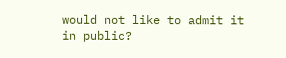would not like to admit it in public?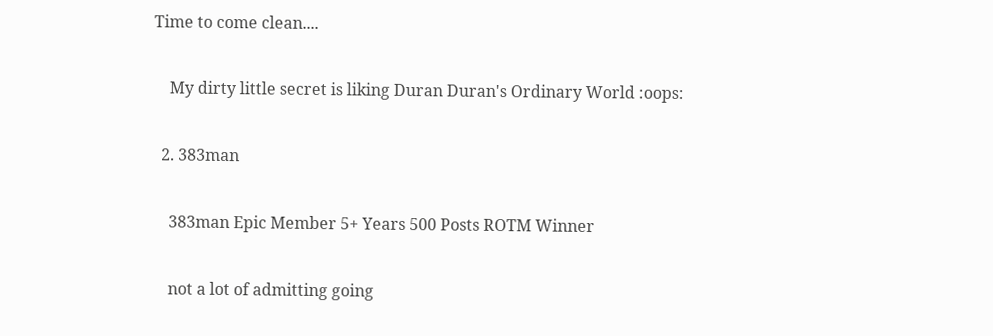Time to come clean....

    My dirty little secret is liking Duran Duran's Ordinary World :oops:

  2. 383man

    383man Epic Member 5+ Years 500 Posts ROTM Winner

    not a lot of admitting going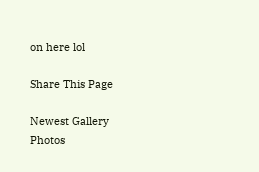on here lol

Share This Page

Newest Gallery Photos